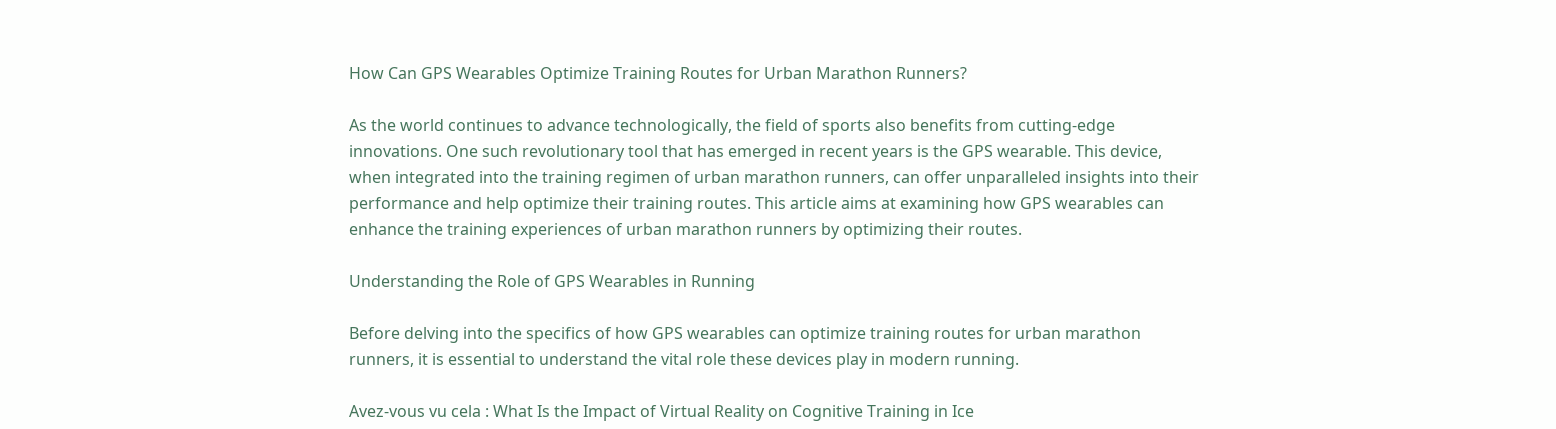How Can GPS Wearables Optimize Training Routes for Urban Marathon Runners?

As the world continues to advance technologically, the field of sports also benefits from cutting-edge innovations. One such revolutionary tool that has emerged in recent years is the GPS wearable. This device, when integrated into the training regimen of urban marathon runners, can offer unparalleled insights into their performance and help optimize their training routes. This article aims at examining how GPS wearables can enhance the training experiences of urban marathon runners by optimizing their routes.

Understanding the Role of GPS Wearables in Running

Before delving into the specifics of how GPS wearables can optimize training routes for urban marathon runners, it is essential to understand the vital role these devices play in modern running.

Avez-vous vu cela : What Is the Impact of Virtual Reality on Cognitive Training in Ice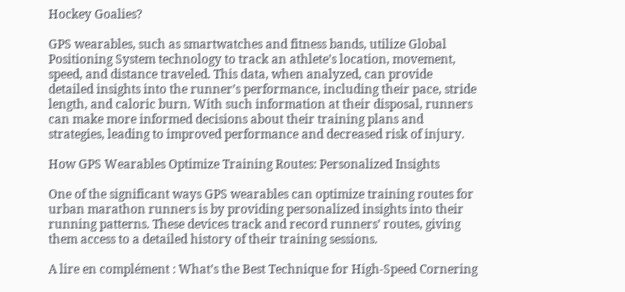Hockey Goalies?

GPS wearables, such as smartwatches and fitness bands, utilize Global Positioning System technology to track an athlete’s location, movement, speed, and distance traveled. This data, when analyzed, can provide detailed insights into the runner’s performance, including their pace, stride length, and caloric burn. With such information at their disposal, runners can make more informed decisions about their training plans and strategies, leading to improved performance and decreased risk of injury.

How GPS Wearables Optimize Training Routes: Personalized Insights

One of the significant ways GPS wearables can optimize training routes for urban marathon runners is by providing personalized insights into their running patterns. These devices track and record runners’ routes, giving them access to a detailed history of their training sessions.

A lire en complément : What’s the Best Technique for High-Speed Cornering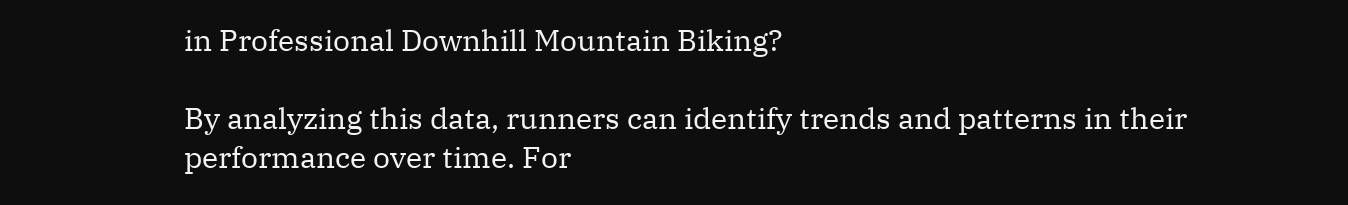in Professional Downhill Mountain Biking?

By analyzing this data, runners can identify trends and patterns in their performance over time. For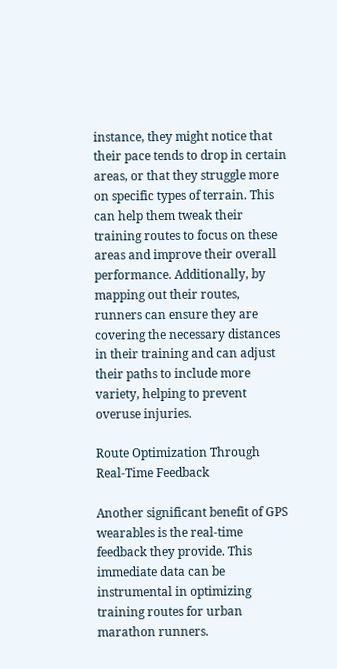instance, they might notice that their pace tends to drop in certain areas, or that they struggle more on specific types of terrain. This can help them tweak their training routes to focus on these areas and improve their overall performance. Additionally, by mapping out their routes, runners can ensure they are covering the necessary distances in their training and can adjust their paths to include more variety, helping to prevent overuse injuries.

Route Optimization Through Real-Time Feedback

Another significant benefit of GPS wearables is the real-time feedback they provide. This immediate data can be instrumental in optimizing training routes for urban marathon runners.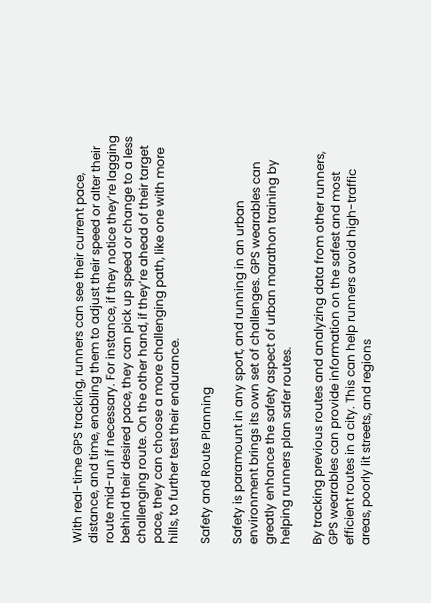With real-time GPS tracking, runners can see their current pace, distance, and time, enabling them to adjust their speed or alter their route mid-run if necessary. For instance, if they notice they’re lagging behind their desired pace, they can pick up speed or change to a less challenging route. On the other hand, if they’re ahead of their target pace, they can choose a more challenging path, like one with more hills, to further test their endurance.

Safety and Route Planning

Safety is paramount in any sport, and running in an urban environment brings its own set of challenges. GPS wearables can greatly enhance the safety aspect of urban marathon training by helping runners plan safer routes.

By tracking previous routes and analyzing data from other runners, GPS wearables can provide information on the safest and most efficient routes in a city. This can help runners avoid high-traffic areas, poorly lit streets, and regions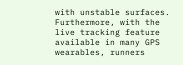with unstable surfaces. Furthermore, with the live tracking feature available in many GPS wearables, runners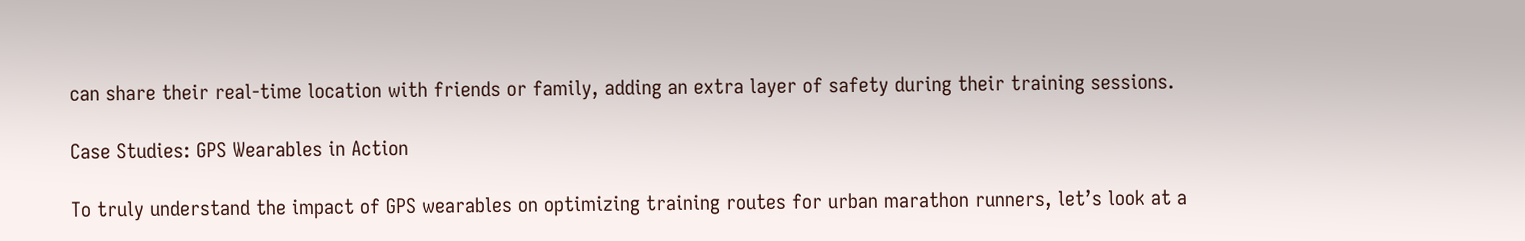can share their real-time location with friends or family, adding an extra layer of safety during their training sessions.

Case Studies: GPS Wearables in Action

To truly understand the impact of GPS wearables on optimizing training routes for urban marathon runners, let’s look at a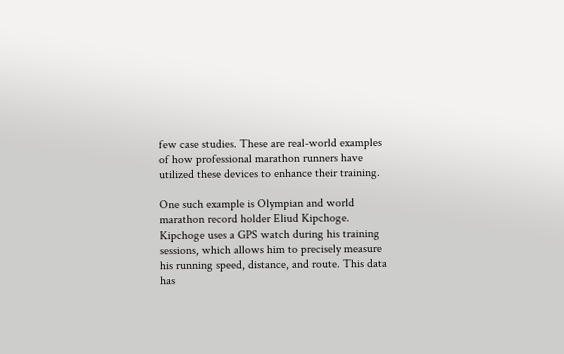few case studies. These are real-world examples of how professional marathon runners have utilized these devices to enhance their training.

One such example is Olympian and world marathon record holder Eliud Kipchoge. Kipchoge uses a GPS watch during his training sessions, which allows him to precisely measure his running speed, distance, and route. This data has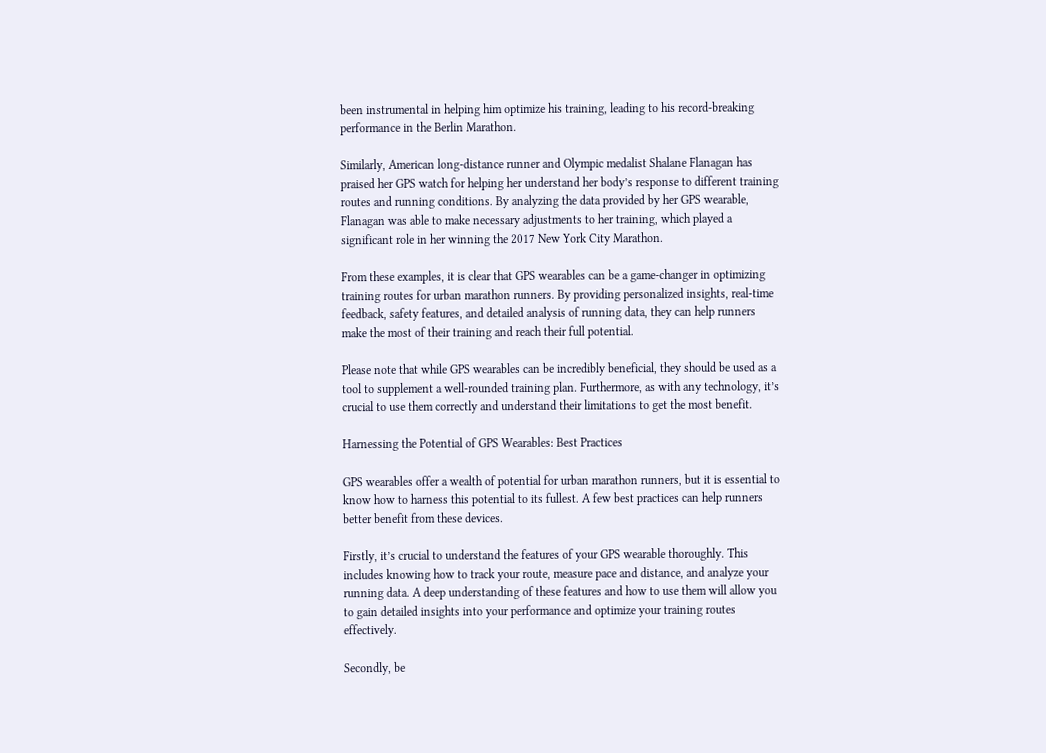been instrumental in helping him optimize his training, leading to his record-breaking performance in the Berlin Marathon.

Similarly, American long-distance runner and Olympic medalist Shalane Flanagan has praised her GPS watch for helping her understand her body’s response to different training routes and running conditions. By analyzing the data provided by her GPS wearable, Flanagan was able to make necessary adjustments to her training, which played a significant role in her winning the 2017 New York City Marathon.

From these examples, it is clear that GPS wearables can be a game-changer in optimizing training routes for urban marathon runners. By providing personalized insights, real-time feedback, safety features, and detailed analysis of running data, they can help runners make the most of their training and reach their full potential.

Please note that while GPS wearables can be incredibly beneficial, they should be used as a tool to supplement a well-rounded training plan. Furthermore, as with any technology, it’s crucial to use them correctly and understand their limitations to get the most benefit.

Harnessing the Potential of GPS Wearables: Best Practices

GPS wearables offer a wealth of potential for urban marathon runners, but it is essential to know how to harness this potential to its fullest. A few best practices can help runners better benefit from these devices.

Firstly, it’s crucial to understand the features of your GPS wearable thoroughly. This includes knowing how to track your route, measure pace and distance, and analyze your running data. A deep understanding of these features and how to use them will allow you to gain detailed insights into your performance and optimize your training routes effectively.

Secondly, be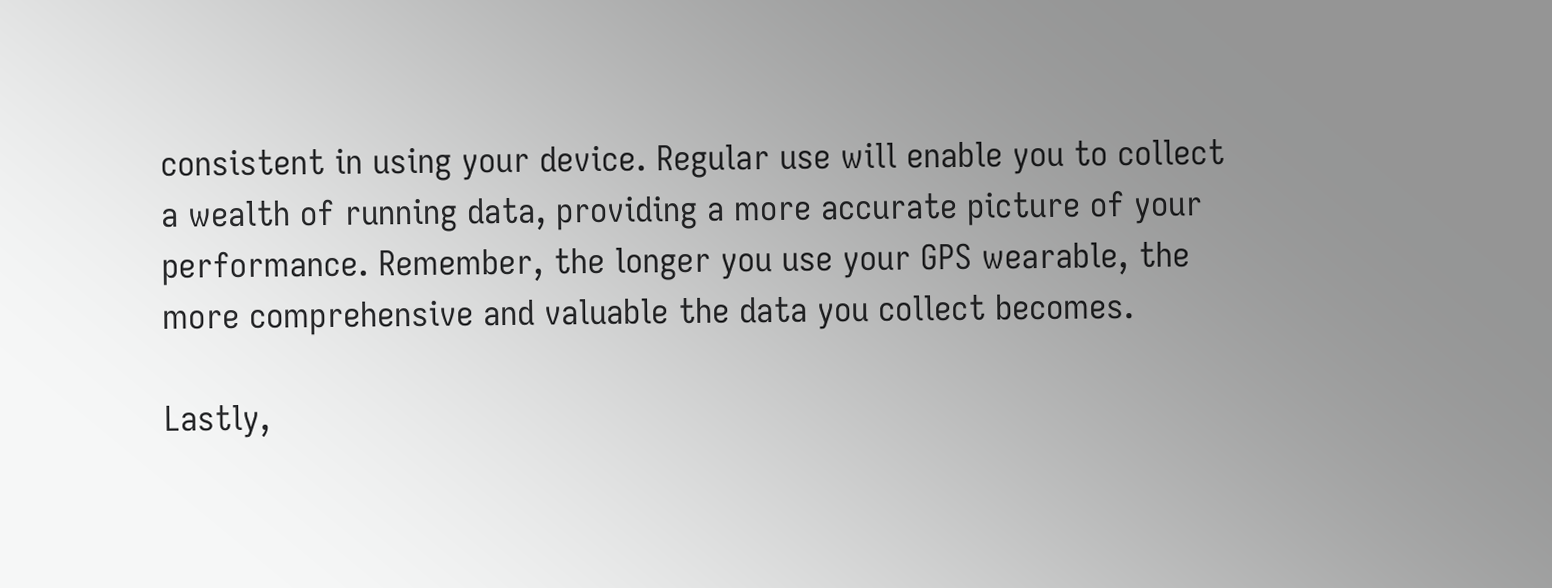consistent in using your device. Regular use will enable you to collect a wealth of running data, providing a more accurate picture of your performance. Remember, the longer you use your GPS wearable, the more comprehensive and valuable the data you collect becomes.

Lastly,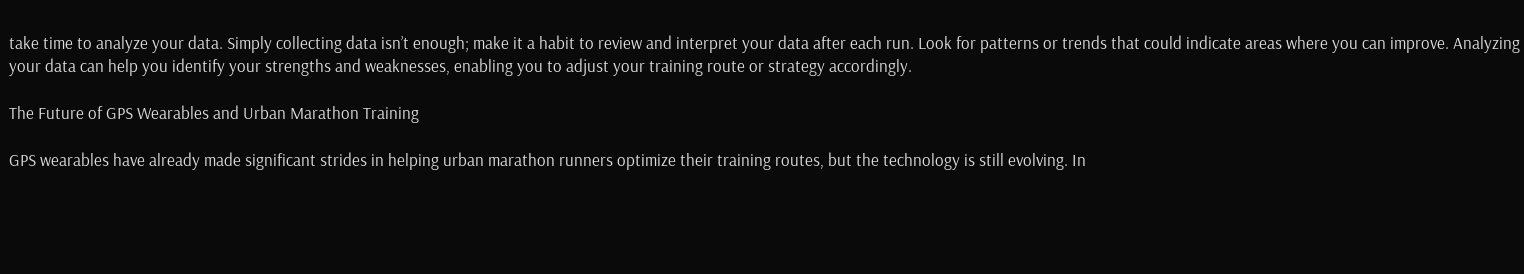take time to analyze your data. Simply collecting data isn’t enough; make it a habit to review and interpret your data after each run. Look for patterns or trends that could indicate areas where you can improve. Analyzing your data can help you identify your strengths and weaknesses, enabling you to adjust your training route or strategy accordingly.

The Future of GPS Wearables and Urban Marathon Training

GPS wearables have already made significant strides in helping urban marathon runners optimize their training routes, but the technology is still evolving. In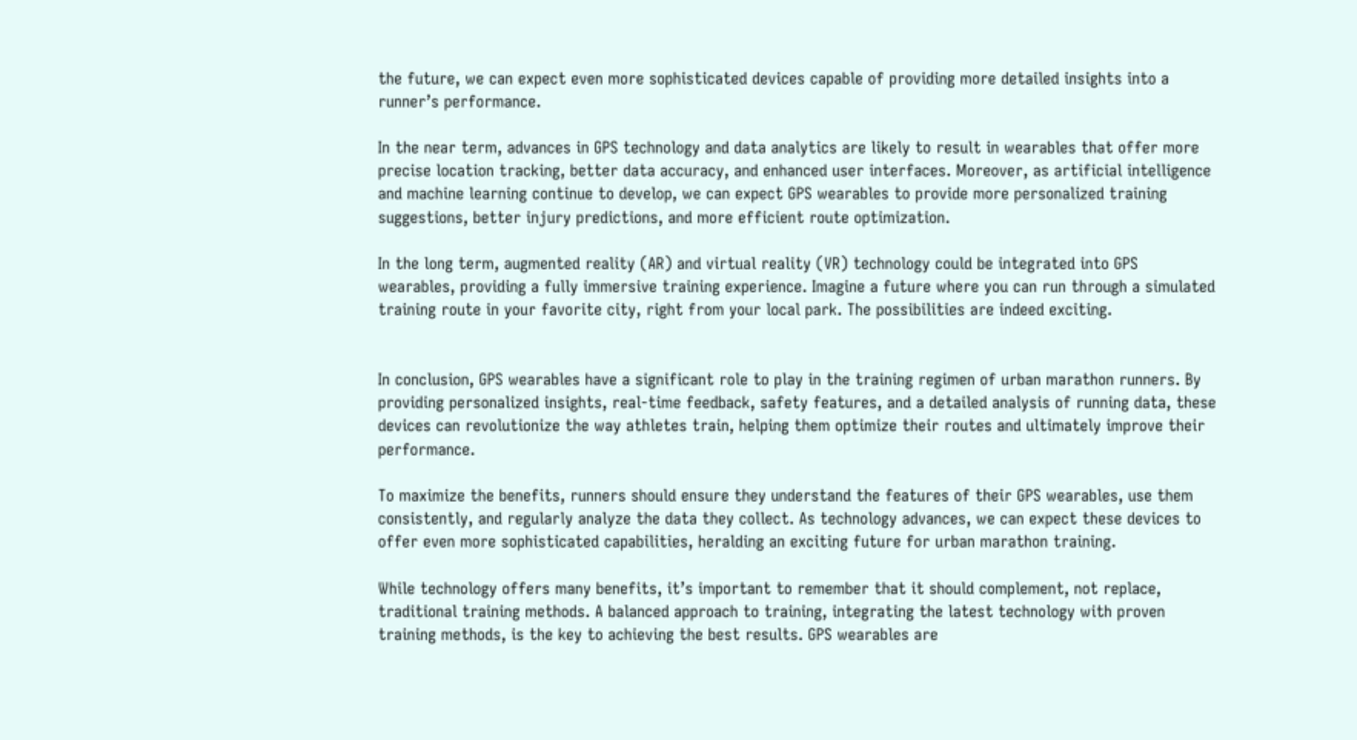the future, we can expect even more sophisticated devices capable of providing more detailed insights into a runner’s performance.

In the near term, advances in GPS technology and data analytics are likely to result in wearables that offer more precise location tracking, better data accuracy, and enhanced user interfaces. Moreover, as artificial intelligence and machine learning continue to develop, we can expect GPS wearables to provide more personalized training suggestions, better injury predictions, and more efficient route optimization.

In the long term, augmented reality (AR) and virtual reality (VR) technology could be integrated into GPS wearables, providing a fully immersive training experience. Imagine a future where you can run through a simulated training route in your favorite city, right from your local park. The possibilities are indeed exciting.


In conclusion, GPS wearables have a significant role to play in the training regimen of urban marathon runners. By providing personalized insights, real-time feedback, safety features, and a detailed analysis of running data, these devices can revolutionize the way athletes train, helping them optimize their routes and ultimately improve their performance.

To maximize the benefits, runners should ensure they understand the features of their GPS wearables, use them consistently, and regularly analyze the data they collect. As technology advances, we can expect these devices to offer even more sophisticated capabilities, heralding an exciting future for urban marathon training.

While technology offers many benefits, it’s important to remember that it should complement, not replace, traditional training methods. A balanced approach to training, integrating the latest technology with proven training methods, is the key to achieving the best results. GPS wearables are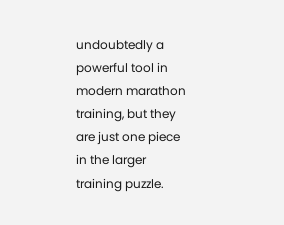undoubtedly a powerful tool in modern marathon training, but they are just one piece in the larger training puzzle.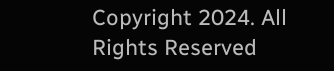Copyright 2024. All Rights Reserved